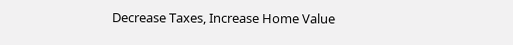Decrease Taxes, Increase Home Value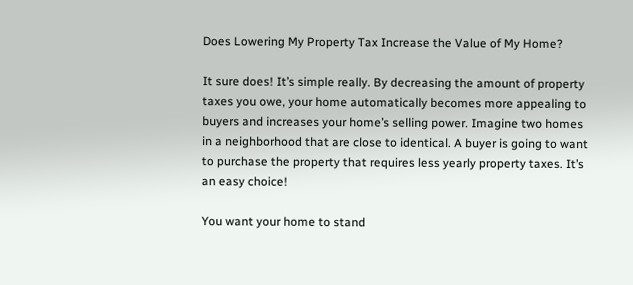Does Lowering My Property Tax Increase the Value of My Home?

It sure does! It’s simple really. By decreasing the amount of property taxes you owe, your home automatically becomes more appealing to buyers and increases your home’s selling power. Imagine two homes in a neighborhood that are close to identical. A buyer is going to want to purchase the property that requires less yearly property taxes. It’s an easy choice!

You want your home to stand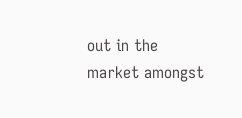out in the market amongst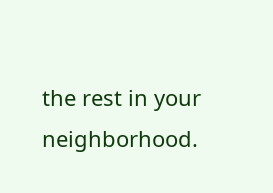the rest in your neighborhood.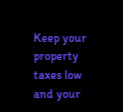Keep your property taxes low and your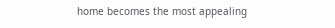home becomes the most appealing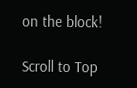on the block!

Scroll to Top